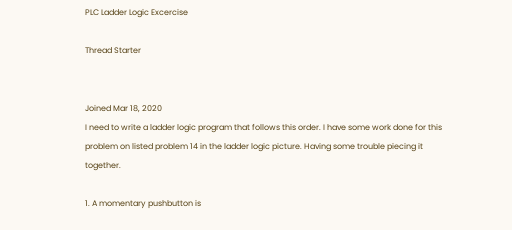PLC Ladder Logic Excercise

Thread Starter


Joined Mar 18, 2020
I need to write a ladder logic program that follows this order. I have some work done for this problem on listed problem 14 in the ladder logic picture. Having some trouble piecing it together.

1. A momentary pushbutton is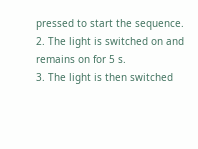pressed to start the sequence.
2. The light is switched on and remains on for 5 s.
3. The light is then switched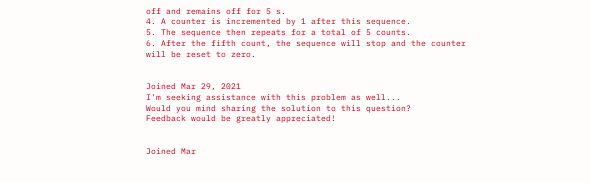off and remains off for 5 s.
4. A counter is incremented by 1 after this sequence.
5. The sequence then repeats for a total of 5 counts.
6. After the fifth count, the sequence will stop and the counter will be reset to zero.


Joined Mar 29, 2021
I'm seeking assistance with this problem as well...
Would you mind sharing the solution to this question?
Feedback would be greatly appreciated!


Joined Mar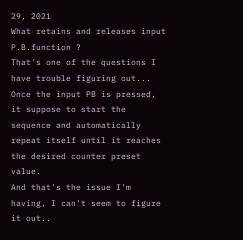29, 2021
What retains and releases input P.B.function ?
That's one of the questions I have trouble figuring out...
Once the input PB is pressed, it suppose to start the sequence and automatically repeat itself until it reaches the desired counter preset value.
And that's the issue I'm having, I can't seem to figure it out..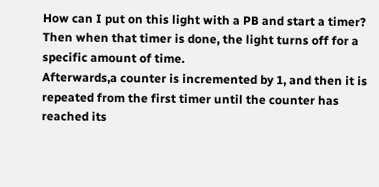How can I put on this light with a PB and start a timer?
Then when that timer is done, the light turns off for a specific amount of time.
Afterwards,a counter is incremented by 1, and then it is repeated from the first timer until the counter has reached its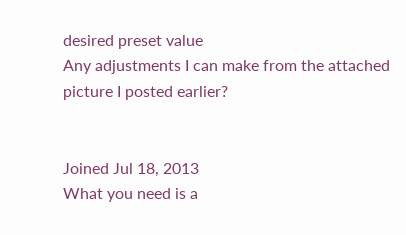desired preset value
Any adjustments I can make from the attached picture I posted earlier?


Joined Jul 18, 2013
What you need is a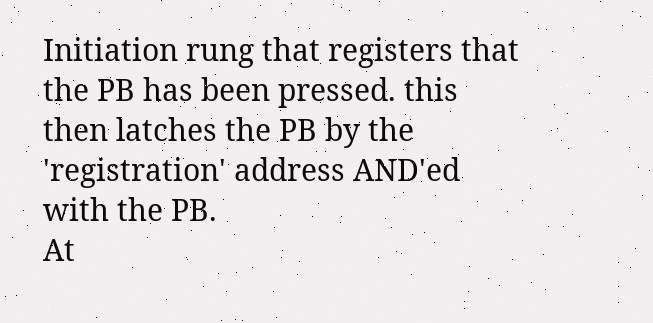Initiation rung that registers that the PB has been pressed. this then latches the PB by the 'registration' address AND'ed with the PB.
At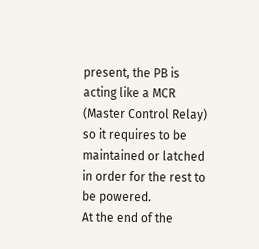present, the PB is acting like a MCR (Master Control Relay) so it requires to be maintained or latched in order for the rest to be powered.
At the end of the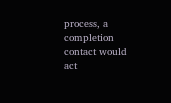process, a completion contact would act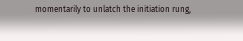momentarily to unlatch the initiation rung,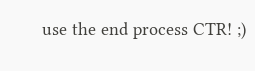use the end process CTR! ;)